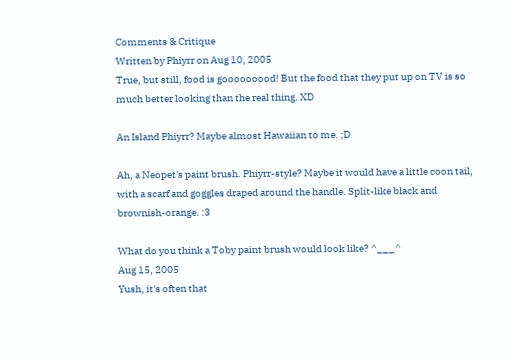Comments & Critique
Written by Phiyrr on Aug 10, 2005
True, but still, food is gooooooood! But the food that they put up on TV is so much better looking than the real thing. XD

An Island Phiyrr? Maybe almost Hawaiian to me. ;D

Ah, a Neopet's paint brush. Phiyrr-style? Maybe it would have a little coon tail, with a scarf and goggles draped around the handle. Split-like black and brownish-orange. :3

What do you think a Toby paint brush would look like? ^___^
Aug 15, 2005
Yush, it's often that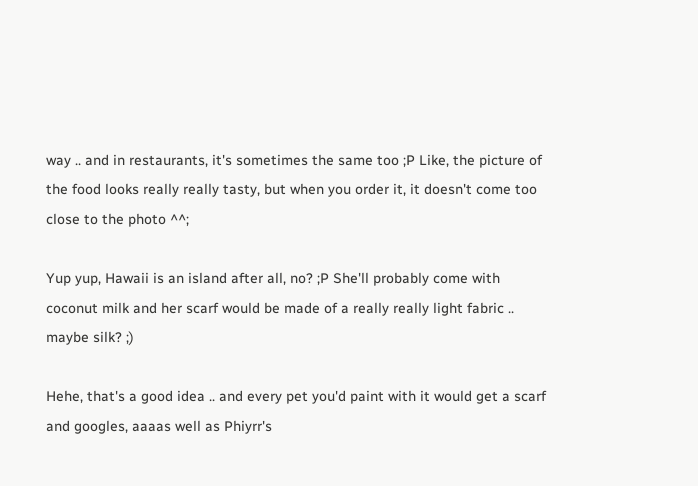way .. and in restaurants, it's sometimes the same too ;P Like, the picture of the food looks really really tasty, but when you order it, it doesn't come too close to the photo ^^;

Yup yup, Hawaii is an island after all, no? ;P She'll probably come with coconut milk and her scarf would be made of a really really light fabric .. maybe silk? ;)

Hehe, that's a good idea .. and every pet you'd paint with it would get a scarf and googles, aaaas well as Phiyrr's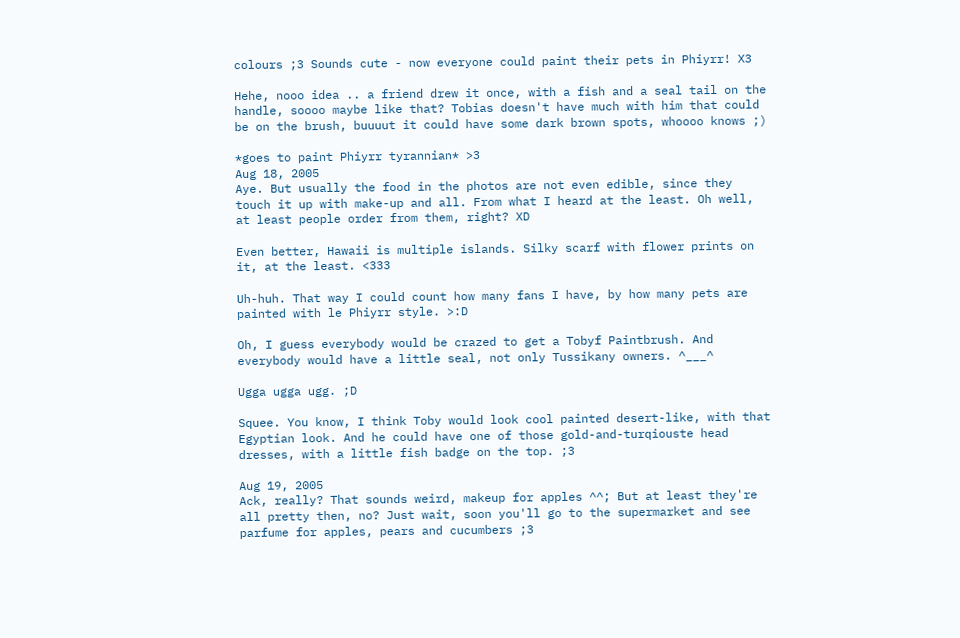colours ;3 Sounds cute - now everyone could paint their pets in Phiyrr! X3

Hehe, nooo idea .. a friend drew it once, with a fish and a seal tail on the handle, soooo maybe like that? Tobias doesn't have much with him that could be on the brush, buuuut it could have some dark brown spots, whoooo knows ;)

*goes to paint Phiyrr tyrannian* >3
Aug 18, 2005
Aye. But usually the food in the photos are not even edible, since they touch it up with make-up and all. From what I heard at the least. Oh well, at least people order from them, right? XD

Even better, Hawaii is multiple islands. Silky scarf with flower prints on it, at the least. <333

Uh-huh. That way I could count how many fans I have, by how many pets are painted with le Phiyrr style. >:D

Oh, I guess everybody would be crazed to get a Tobyf Paintbrush. And everybody would have a little seal, not only Tussikany owners. ^___^

Ugga ugga ugg. ;D

Squee. You know, I think Toby would look cool painted desert-like, with that Egyptian look. And he could have one of those gold-and-turqiouste head dresses, with a little fish badge on the top. ;3

Aug 19, 2005
Ack, really? That sounds weird, makeup for apples ^^; But at least they're all pretty then, no? Just wait, soon you'll go to the supermarket and see parfume for apples, pears and cucumbers ;3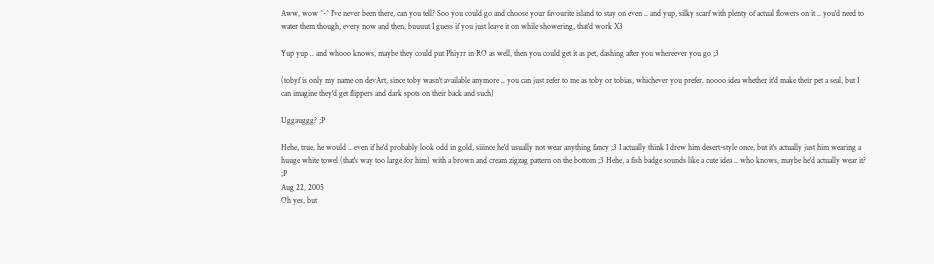Aww, wow ^-^ I've never been there, can you tell? Soo you could go and choose your favourite island to stay on even .. and yup, silky scarf with plenty of actual flowers on it .. you'd need to water them though, every now and then, buuuut I guess if you just leave it on while showering, that'd work X3

Yup yup .. and whooo knows, maybe they could put Phiyrr in RO as well, then you could get it as pet, dashing after you whereever you go ;3

(tobyf is only my name on devArt, since toby wasn't available anymore .. you can just refer to me as toby or tobias, whichever you prefer. noooo idea whether it'd make their pet a seal, but I can imagine they'd get flippers and dark spots on their back and such)

Uggauggg? ;P

Hehe, true, he would .. even if he'd probably look odd in gold, siiince he'd usually not wear anything fancy ;3 I actually think I drew him desert-style once, but it's actually just him wearing a huuge white towel (that's way too large for him) with a brown and cream zigzag pattern on the bottom ;3 Hehe, a fish badge sounds like a cute idea .. who knows, maybe he'd actually wear it? ;P
Aug 22, 2005
Oh yes, but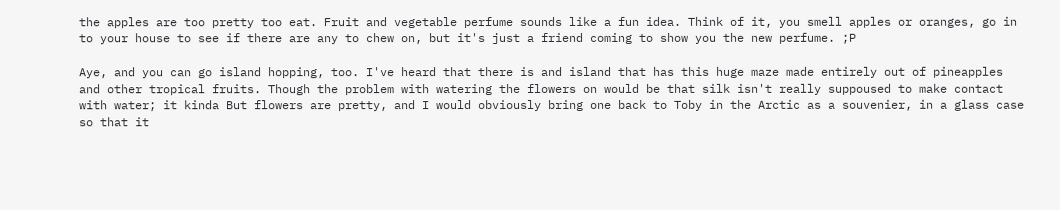the apples are too pretty too eat. Fruit and vegetable perfume sounds like a fun idea. Think of it, you smell apples or oranges, go in to your house to see if there are any to chew on, but it's just a friend coming to show you the new perfume. ;P

Aye, and you can go island hopping, too. I've heard that there is and island that has this huge maze made entirely out of pineapples and other tropical fruits. Though the problem with watering the flowers on would be that silk isn't really suppoused to make contact with water; it kinda But flowers are pretty, and I would obviously bring one back to Toby in the Arctic as a souvenier, in a glass case so that it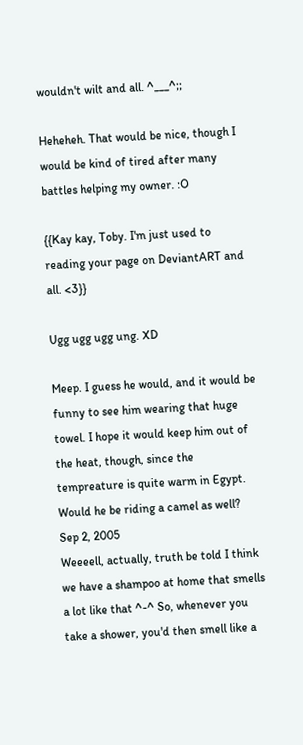wouldn't wilt and all. ^___^;;

Heheheh. That would be nice, though I would be kind of tired after many battles helping my owner. :O

{{Kay kay, Toby. I'm just used to reading your page on DeviantART and all. <3}}

Ugg ugg ugg ung. XD

Meep. I guess he would, and it would be funny to see him wearing that huge towel. I hope it would keep him out of the heat, though, since the tempreature is quite warm in Egypt. Would he be riding a camel as well?
Sep 2, 2005
Weeeell, actually, truth be told I think we have a shampoo at home that smells a lot like that ^-^ So, whenever you take a shower, you'd then smell like a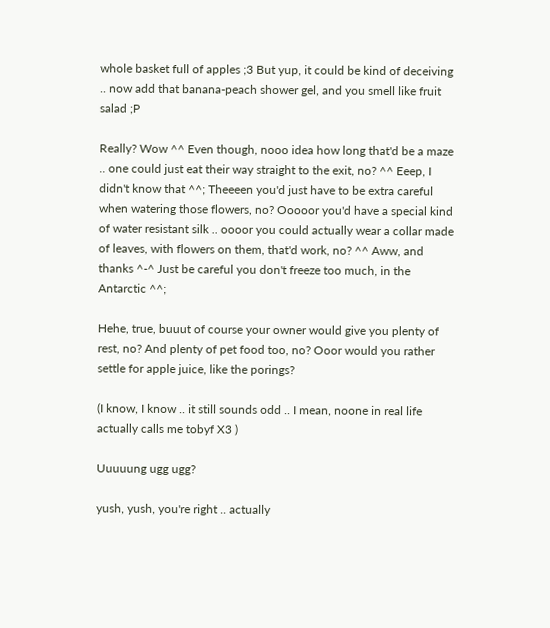whole basket full of apples ;3 But yup, it could be kind of deceiving .. now add that banana-peach shower gel, and you smell like fruit salad ;P

Really? Wow ^^ Even though, nooo idea how long that'd be a maze .. one could just eat their way straight to the exit, no? ^^ Eeep, I didn't know that ^^; Theeeen you'd just have to be extra careful when watering those flowers, no? Ooooor you'd have a special kind of water resistant silk .. oooor you could actually wear a collar made of leaves, with flowers on them, that'd work, no? ^^ Aww, and thanks ^-^ Just be careful you don't freeze too much, in the Antarctic ^^;

Hehe, true, buuut of course your owner would give you plenty of rest, no? And plenty of pet food too, no? Ooor would you rather settle for apple juice, like the porings?

(I know, I know .. it still sounds odd .. I mean, noone in real life actually calls me tobyf X3 )

Uuuuung ugg ugg?

yush, yush, you're right .. actually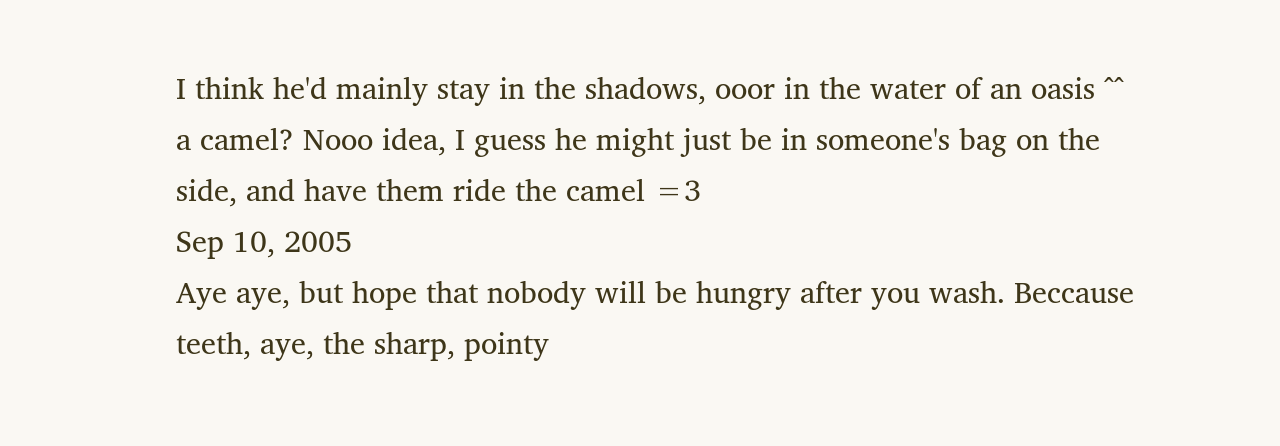I think he'd mainly stay in the shadows, ooor in the water of an oasis ^^ a camel? Nooo idea, I guess he might just be in someone's bag on the side, and have them ride the camel =3
Sep 10, 2005
Aye aye, but hope that nobody will be hungry after you wash. Beccause teeth, aye, the sharp, pointy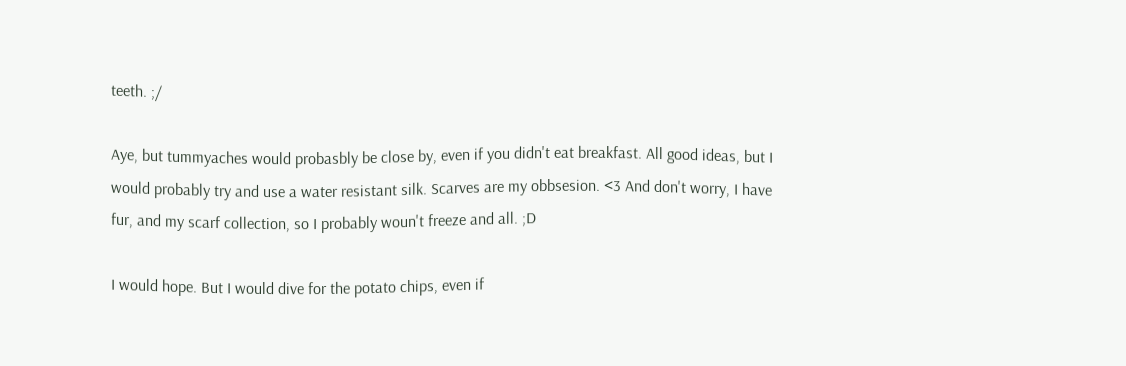teeth. ;/

Aye, but tummyaches would probasbly be close by, even if you didn't eat breakfast. All good ideas, but I would probably try and use a water resistant silk. Scarves are my obbsesion. <3 And don't worry, I have fur, and my scarf collection, so I probably woun't freeze and all. ;D

I would hope. But I would dive for the potato chips, even if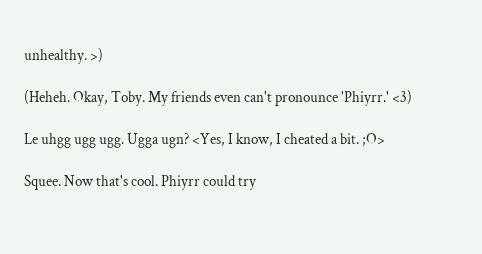unhealthy. >)

(Heheh. Okay, Toby. My friends even can't pronounce 'Phiyrr.' <3)

Le uhgg ugg ugg. Ugga ugn? <Yes, I know, I cheated a bit. ;O>

Squee. Now that's cool. Phiyrr could try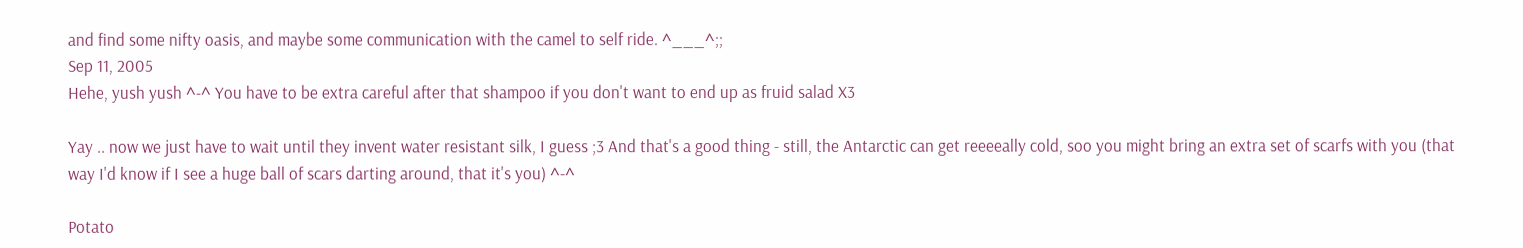and find some nifty oasis, and maybe some communication with the camel to self ride. ^___^;;
Sep 11, 2005
Hehe, yush yush ^-^ You have to be extra careful after that shampoo if you don't want to end up as fruid salad X3

Yay .. now we just have to wait until they invent water resistant silk, I guess ;3 And that's a good thing - still, the Antarctic can get reeeeally cold, soo you might bring an extra set of scarfs with you (that way I'd know if I see a huge ball of scars darting around, that it's you) ^-^

Potato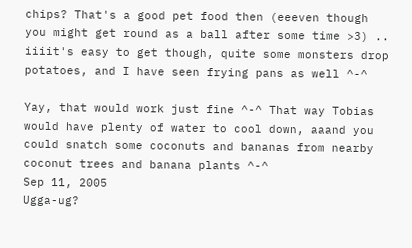chips? That's a good pet food then (eeeven though you might get round as a ball after some time >3) .. iiiit's easy to get though, quite some monsters drop potatoes, and I have seen frying pans as well ^-^

Yay, that would work just fine ^-^ That way Tobias would have plenty of water to cool down, aaand you could snatch some coconuts and bananas from nearby coconut trees and banana plants ^-^
Sep 11, 2005
Ugga-ug?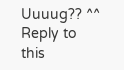Uuuug?? ^^
Reply to this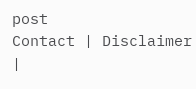post
Contact | Disclaimer |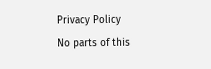Privacy Policy
No parts of this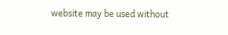website may be used without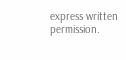express written permission.